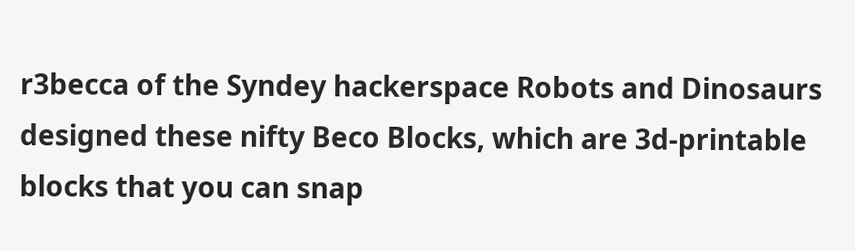r3becca of the Syndey hackerspace Robots and Dinosaurs designed these nifty Beco Blocks, which are 3d-printable blocks that you can snap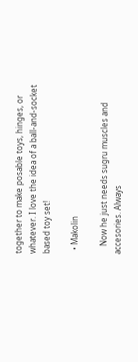together to make posable toys, hinges, or whatever. I love the idea of a ball-and-socket based toy set!

  • Makolin

    Now he just needs sugru muscles and accesories. Always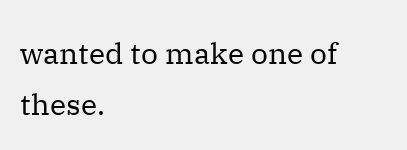wanted to make one of these.